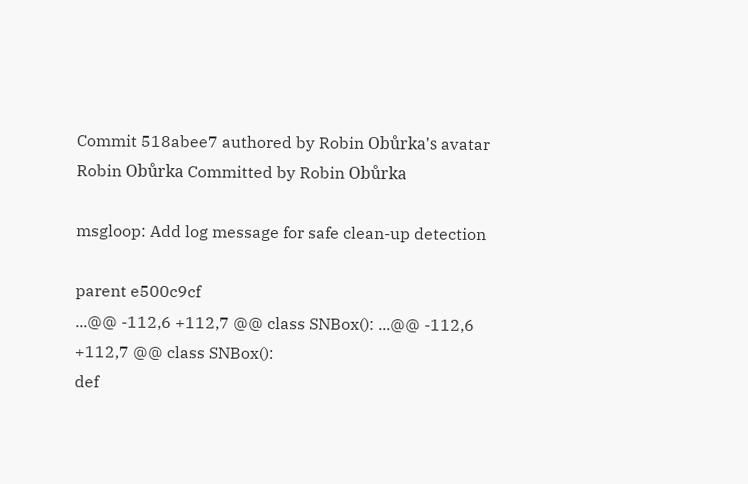Commit 518abee7 authored by Robin Obůrka's avatar Robin Obůrka Committed by Robin Obůrka

msgloop: Add log message for safe clean-up detection

parent e500c9cf
...@@ -112,6 +112,7 @@ class SNBox(): ...@@ -112,6 +112,7 @@ class SNBox():
def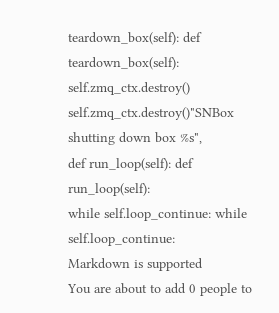teardown_box(self): def teardown_box(self):
self.zmq_ctx.destroy() self.zmq_ctx.destroy()"SNBox shutting down box %s",
def run_loop(self): def run_loop(self):
while self.loop_continue: while self.loop_continue:
Markdown is supported
You are about to add 0 people to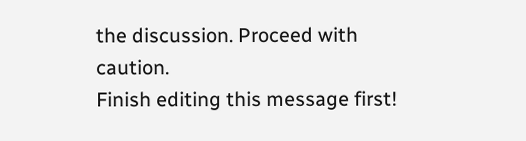the discussion. Proceed with caution.
Finish editing this message first!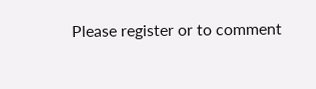Please register or to comment